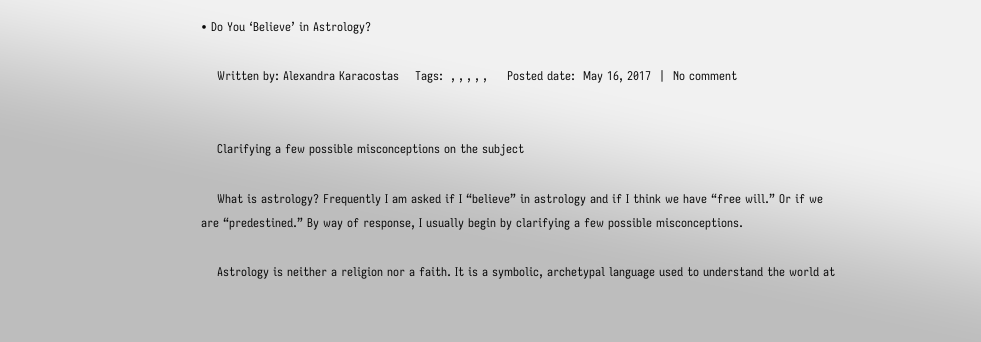• Do You ‘Believe’ in Astrology?

    Written by: Alexandra Karacostas    Tags:  , , , , ,     Posted date:  May 16, 2017  |  No comment


    Clarifying a few possible misconceptions on the subject

    What is astrology? Frequently I am asked if I “believe” in astrology and if I think we have “free will.” Or if we are “predestined.” By way of response, I usually begin by clarifying a few possible misconceptions.

    Astrology is neither a religion nor a faith. It is a symbolic, archetypal language used to understand the world at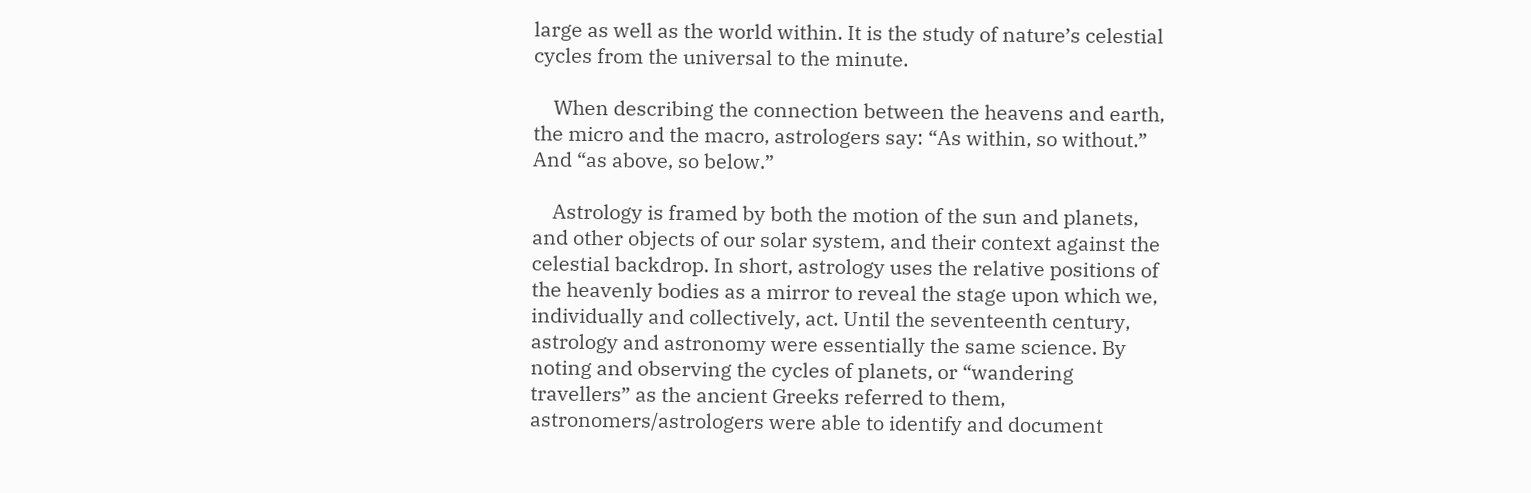large as well as the world within. It is the study of nature’s celestial cycles from the universal to the minute.

    When describing the connection between the heavens and earth, the micro and the macro, astrologers say: “As within, so without.” And “as above, so below.”

    Astrology is framed by both the motion of the sun and planets, and other objects of our solar system, and their context against the celestial backdrop. In short, astrology uses the relative positions of the heavenly bodies as a mirror to reveal the stage upon which we, individually and collectively, act. Until the seventeenth century, astrology and astronomy were essentially the same science. By noting and observing the cycles of planets, or “wandering travellers” as the ancient Greeks referred to them, astronomers/astrologers were able to identify and document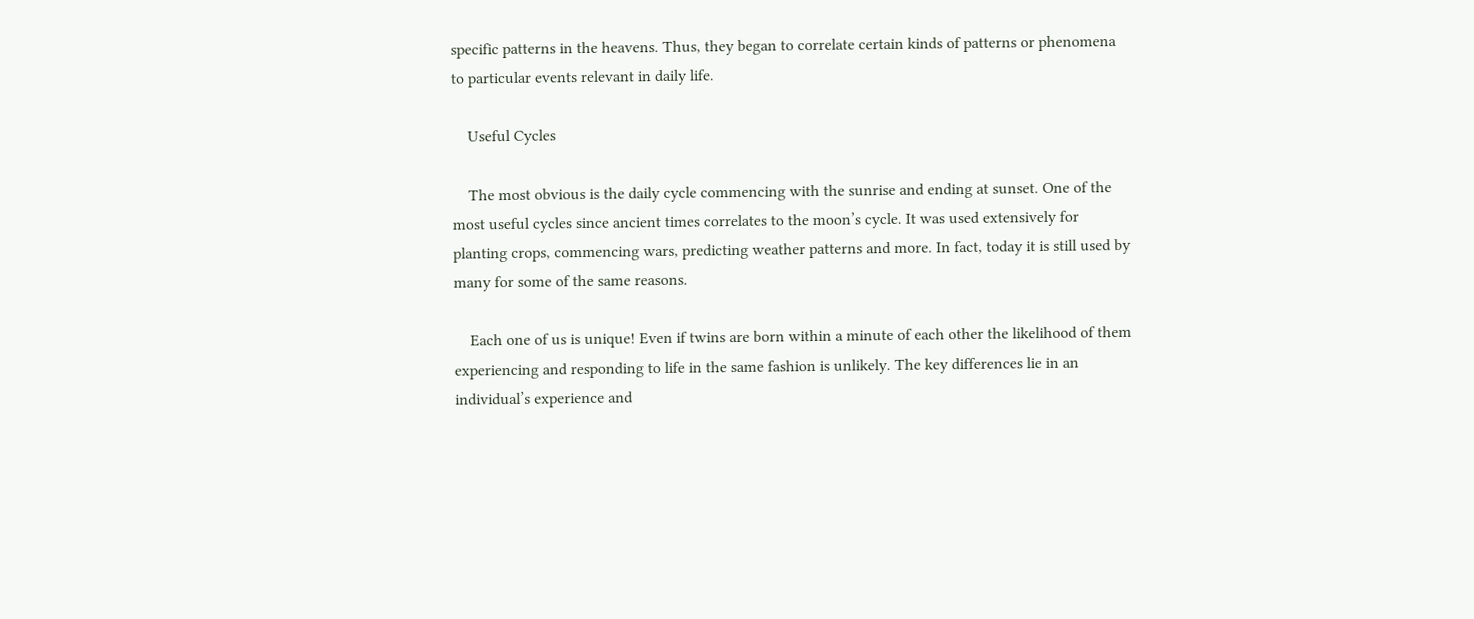specific patterns in the heavens. Thus, they began to correlate certain kinds of patterns or phenomena to particular events relevant in daily life.

    Useful Cycles

    The most obvious is the daily cycle commencing with the sunrise and ending at sunset. One of the most useful cycles since ancient times correlates to the moon’s cycle. It was used extensively for planting crops, commencing wars, predicting weather patterns and more. In fact, today it is still used by many for some of the same reasons.

    Each one of us is unique! Even if twins are born within a minute of each other the likelihood of them experiencing and responding to life in the same fashion is unlikely. The key differences lie in an individual’s experience and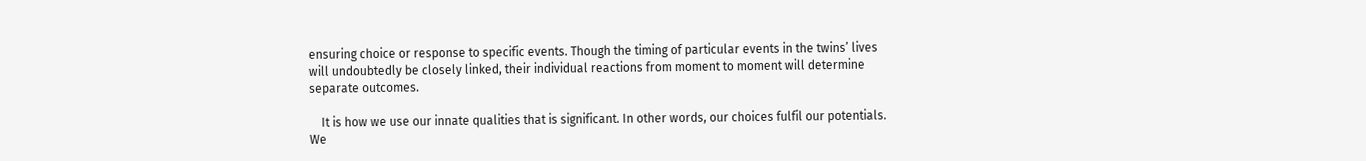ensuring choice or response to specific events. Though the timing of particular events in the twins’ lives will undoubtedly be closely linked, their individual reactions from moment to moment will determine separate outcomes.

    It is how we use our innate qualities that is significant. In other words, our choices fulfil our potentials. We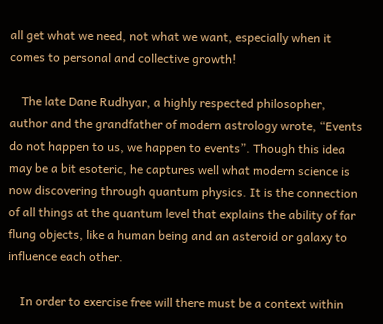all get what we need, not what we want, especially when it comes to personal and collective growth!

    The late Dane Rudhyar, a highly respected philosopher, author and the grandfather of modern astrology wrote, “Events do not happen to us, we happen to events”. Though this idea may be a bit esoteric, he captures well what modern science is now discovering through quantum physics. It is the connection of all things at the quantum level that explains the ability of far flung objects, like a human being and an asteroid or galaxy to influence each other.

    In order to exercise free will there must be a context within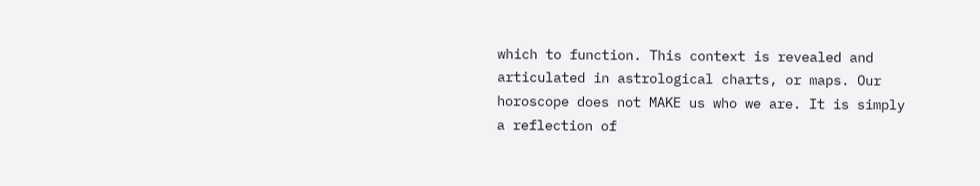which to function. This context is revealed and articulated in astrological charts, or maps. Our horoscope does not MAKE us who we are. It is simply a reflection of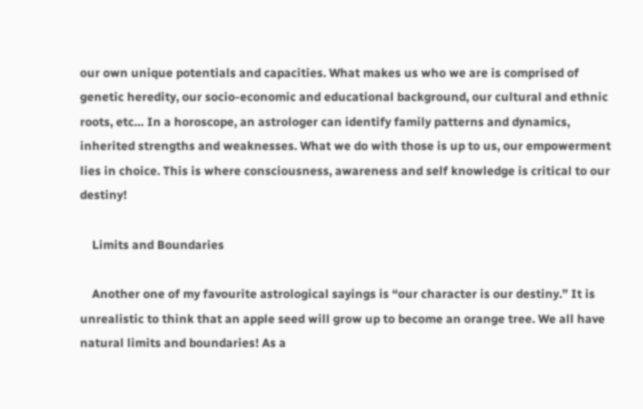our own unique potentials and capacities. What makes us who we are is comprised of genetic heredity, our socio-economic and educational background, our cultural and ethnic roots, etc… In a horoscope, an astrologer can identify family patterns and dynamics, inherited strengths and weaknesses. What we do with those is up to us, our empowerment lies in choice. This is where consciousness, awareness and self knowledge is critical to our destiny!

    Limits and Boundaries

    Another one of my favourite astrological sayings is “our character is our destiny.” It is unrealistic to think that an apple seed will grow up to become an orange tree. We all have natural limits and boundaries! As a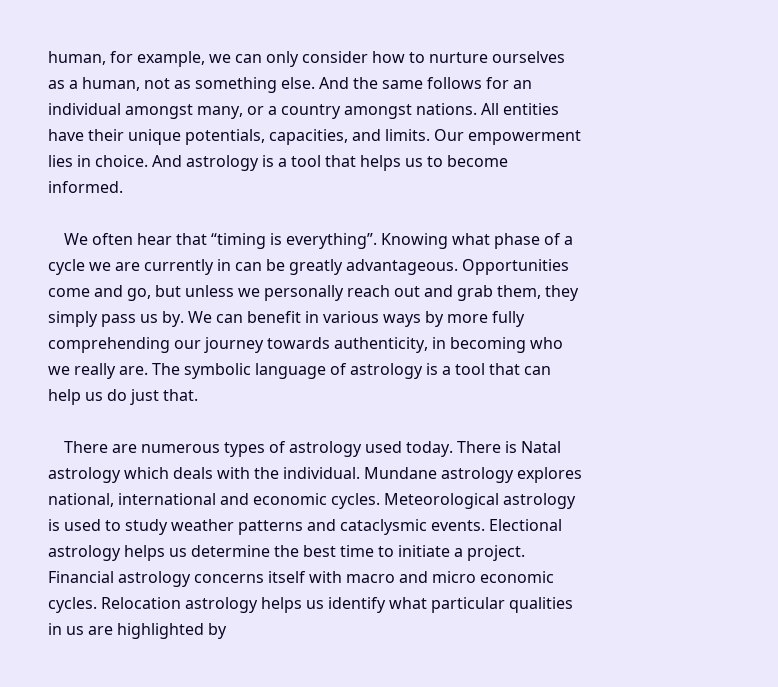human, for example, we can only consider how to nurture ourselves as a human, not as something else. And the same follows for an individual amongst many, or a country amongst nations. All entities have their unique potentials, capacities, and limits. Our empowerment lies in choice. And astrology is a tool that helps us to become informed.

    We often hear that “timing is everything”. Knowing what phase of a cycle we are currently in can be greatly advantageous. Opportunities come and go, but unless we personally reach out and grab them, they simply pass us by. We can benefit in various ways by more fully comprehending our journey towards authenticity, in becoming who we really are. The symbolic language of astrology is a tool that can help us do just that.

    There are numerous types of astrology used today. There is Natal astrology which deals with the individual. Mundane astrology explores national, international and economic cycles. Meteorological astrology is used to study weather patterns and cataclysmic events. Electional astrology helps us determine the best time to initiate a project. Financial astrology concerns itself with macro and micro economic cycles. Relocation astrology helps us identify what particular qualities in us are highlighted by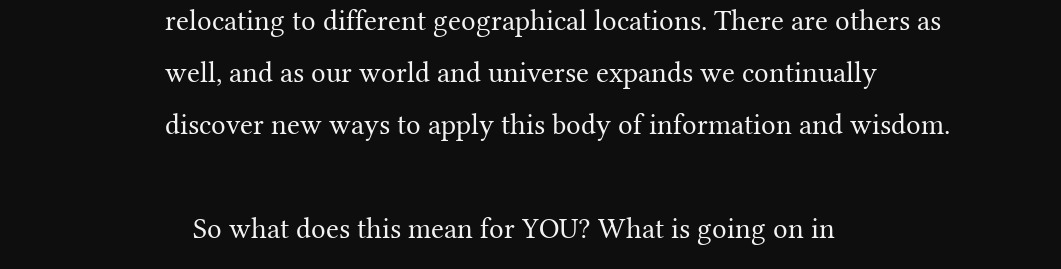relocating to different geographical locations. There are others as well, and as our world and universe expands we continually discover new ways to apply this body of information and wisdom.

    So what does this mean for YOU? What is going on in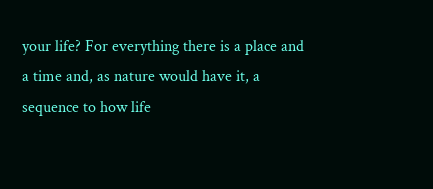your life? For everything there is a place and a time and, as nature would have it, a sequence to how life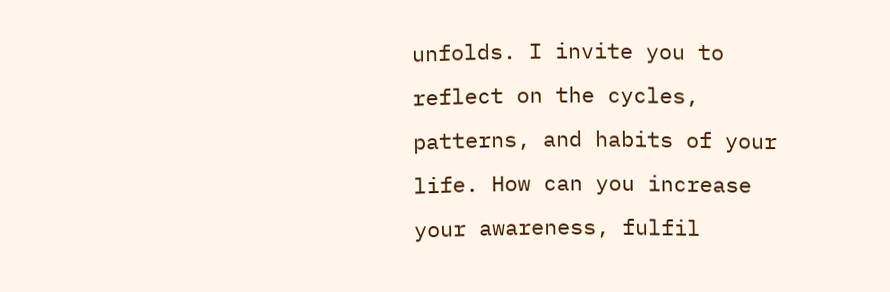unfolds. I invite you to reflect on the cycles, patterns, and habits of your life. How can you increase your awareness, fulfil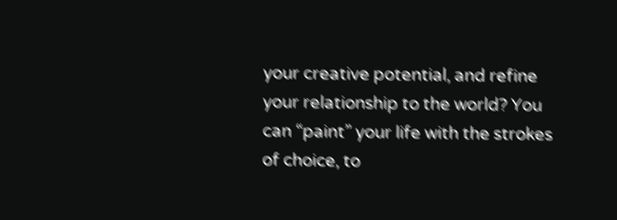your creative potential, and refine your relationship to the world? You can “paint” your life with the strokes of choice, to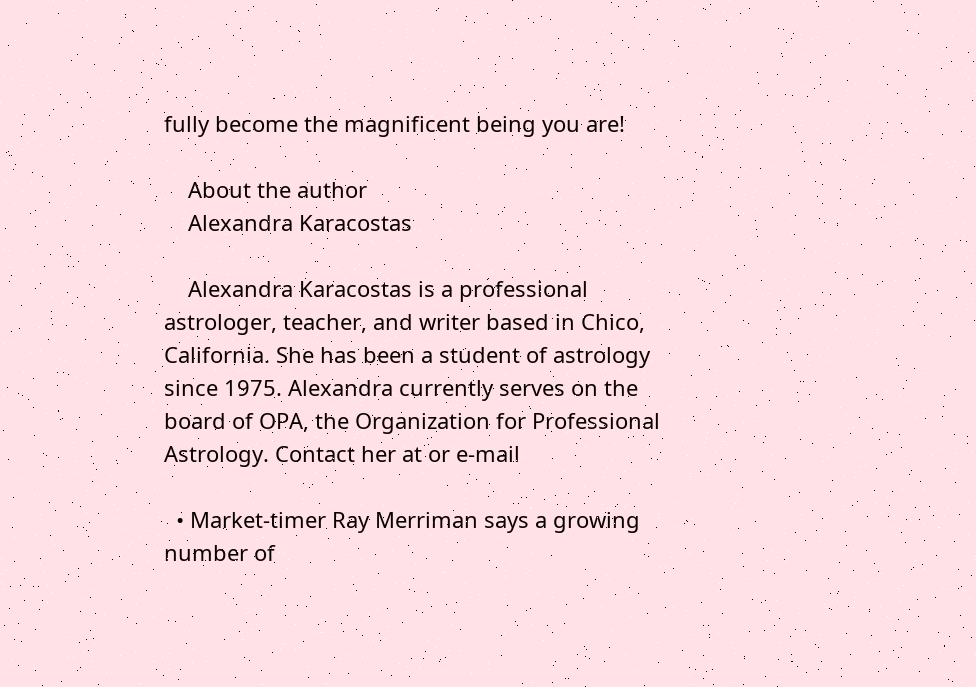fully become the magnificent being you are!

    About the author
    Alexandra Karacostas

    Alexandra Karacostas is a professional astrologer, teacher, and writer based in Chico, California. She has been a student of astrology since 1975. Alexandra currently serves on the board of OPA, the Organization for Professional Astrology. Contact her at or e-mail

  • Market-timer Ray Merriman says a growing number of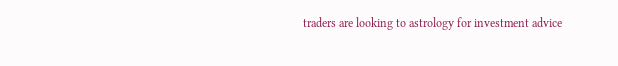traders are looking to astrology for investment advice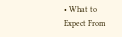• What to Expect From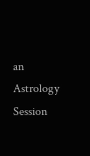an Astrology Session